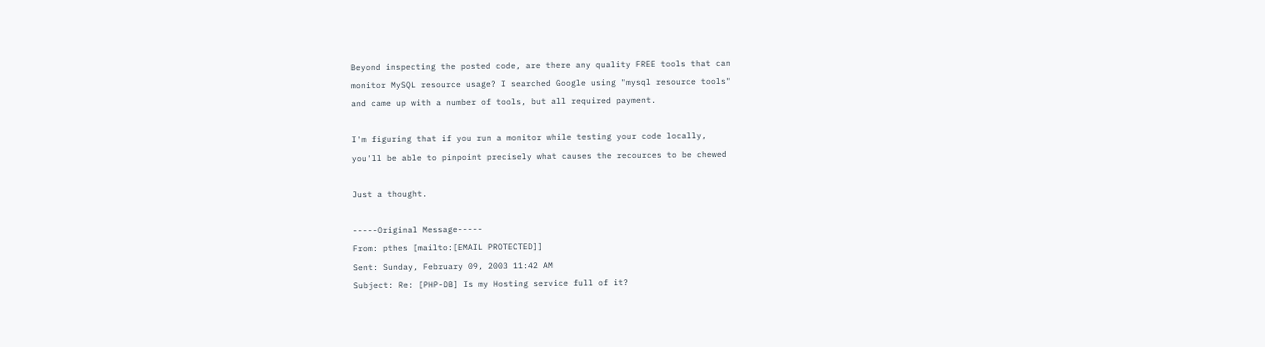Beyond inspecting the posted code, are there any quality FREE tools that can
monitor MySQL resource usage? I searched Google using "mysql resource tools"
and came up with a number of tools, but all required payment.

I'm figuring that if you run a monitor while testing your code locally,
you'll be able to pinpoint precisely what causes the recources to be chewed

Just a thought.

-----Original Message-----
From: pthes [mailto:[EMAIL PROTECTED]]
Sent: Sunday, February 09, 2003 11:42 AM
Subject: Re: [PHP-DB] Is my Hosting service full of it?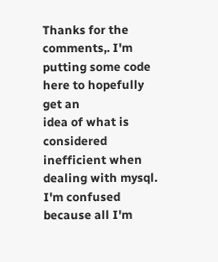Thanks for the comments,. I'm putting some code here to hopefully get an
idea of what is considered inefficient when dealing with mysql. I'm confused
because all I'm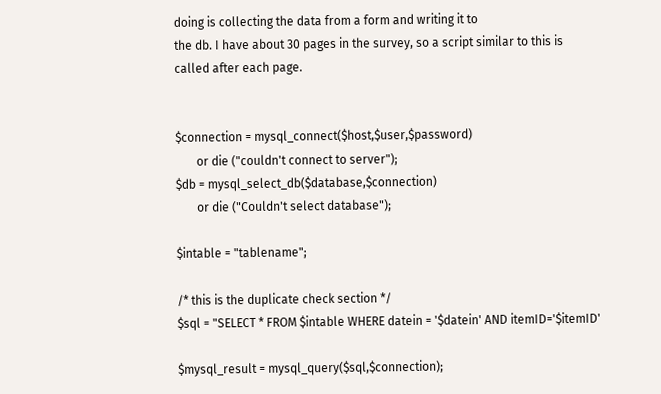doing is collecting the data from a form and writing it to
the db. I have about 30 pages in the survey, so a script similar to this is
called after each page.


$connection = mysql_connect($host,$user,$password)
       or die ("couldn't connect to server");
$db = mysql_select_db($database,$connection)
       or die ("Couldn't select database");

$intable = "tablename";

/* this is the duplicate check section */
$sql = "SELECT * FROM $intable WHERE datein = '$datein' AND itemID='$itemID'

$mysql_result = mysql_query($sql,$connection);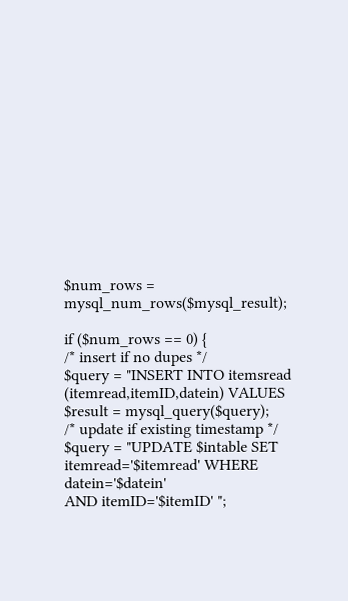$num_rows = mysql_num_rows($mysql_result);

if ($num_rows == 0) {
/* insert if no dupes */
$query = "INSERT INTO itemsread (itemread,itemID,datein) VALUES
$result = mysql_query($query);
/* update if existing timestamp */
$query = "UPDATE $intable SET itemread='$itemread' WHERE datein='$datein'
AND itemID='$itemID' ";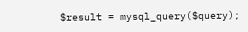$result = mysql_query($query);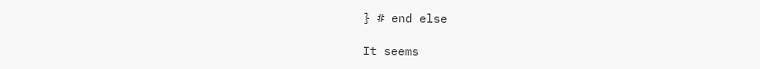} # end else

It seems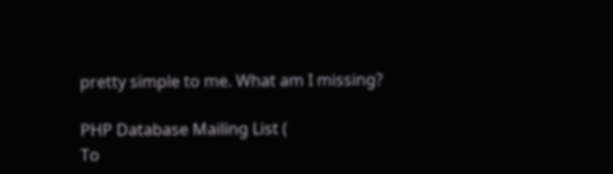pretty simple to me. What am I missing?

PHP Database Mailing List (
To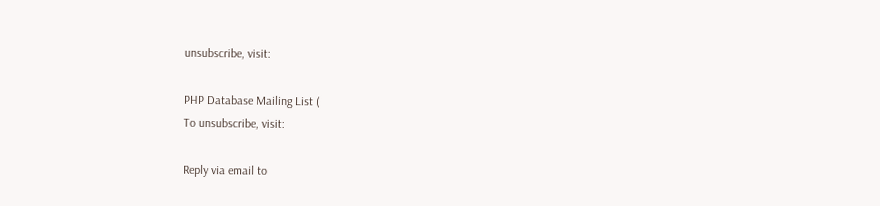unsubscribe, visit:

PHP Database Mailing List (
To unsubscribe, visit:

Reply via email to